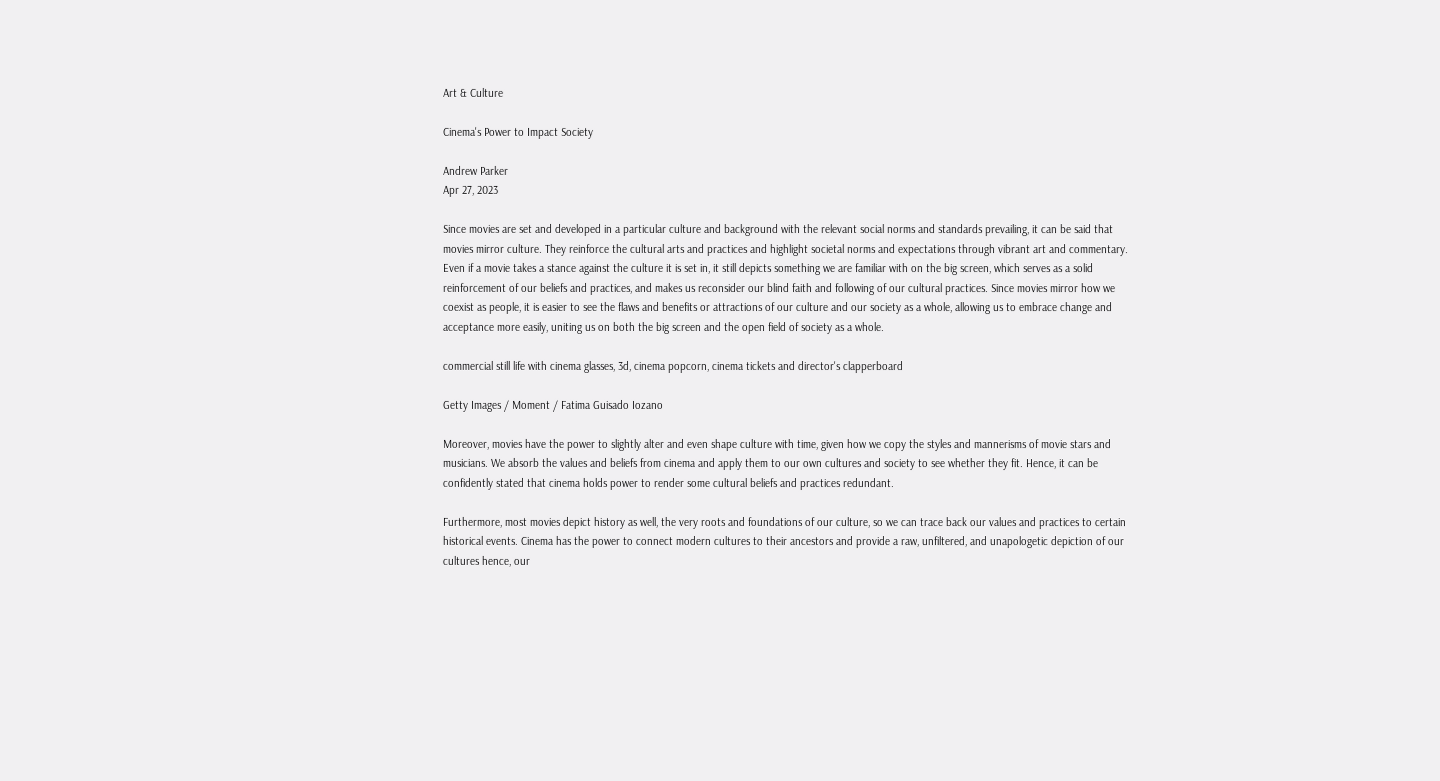Art & Culture

Cinema's Power to Impact Society

Andrew Parker
Apr 27, 2023

Since movies are set and developed in a particular culture and background with the relevant social norms and standards prevailing, it can be said that movies mirror culture. They reinforce the cultural arts and practices and highlight societal norms and expectations through vibrant art and commentary. Even if a movie takes a stance against the culture it is set in, it still depicts something we are familiar with on the big screen, which serves as a solid reinforcement of our beliefs and practices, and makes us reconsider our blind faith and following of our cultural practices. Since movies mirror how we coexist as people, it is easier to see the flaws and benefits or attractions of our culture and our society as a whole, allowing us to embrace change and acceptance more easily, uniting us on both the big screen and the open field of society as a whole.

commercial still life with cinema glasses, 3d, cinema popcorn, cinema tickets and director's clapperboard

Getty Images / Moment / Fatima Guisado Iozano

Moreover, movies have the power to slightly alter and even shape culture with time, given how we copy the styles and mannerisms of movie stars and musicians. We absorb the values and beliefs from cinema and apply them to our own cultures and society to see whether they fit. Hence, it can be confidently stated that cinema holds power to render some cultural beliefs and practices redundant.

Furthermore, most movies depict history as well, the very roots and foundations of our culture, so we can trace back our values and practices to certain historical events. Cinema has the power to connect modern cultures to their ancestors and provide a raw, unfiltered, and unapologetic depiction of our cultures hence, our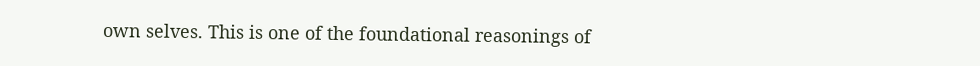own selves. This is one of the foundational reasonings of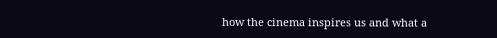how the cinema inspires us and what a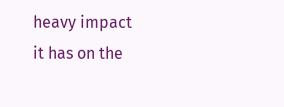heavy impact it has on the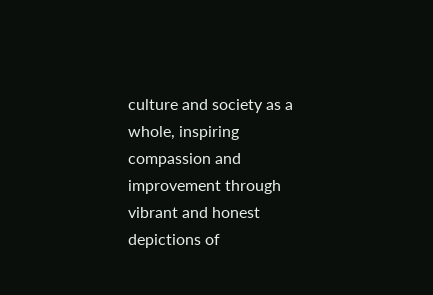culture and society as a whole, inspiring compassion and improvement through vibrant and honest depictions of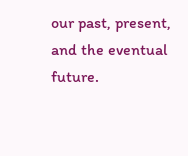our past, present, and the eventual future.